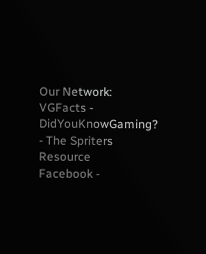Our Network: VGFacts - DidYouKnowGaming? - The Spriters Resource
Facebook -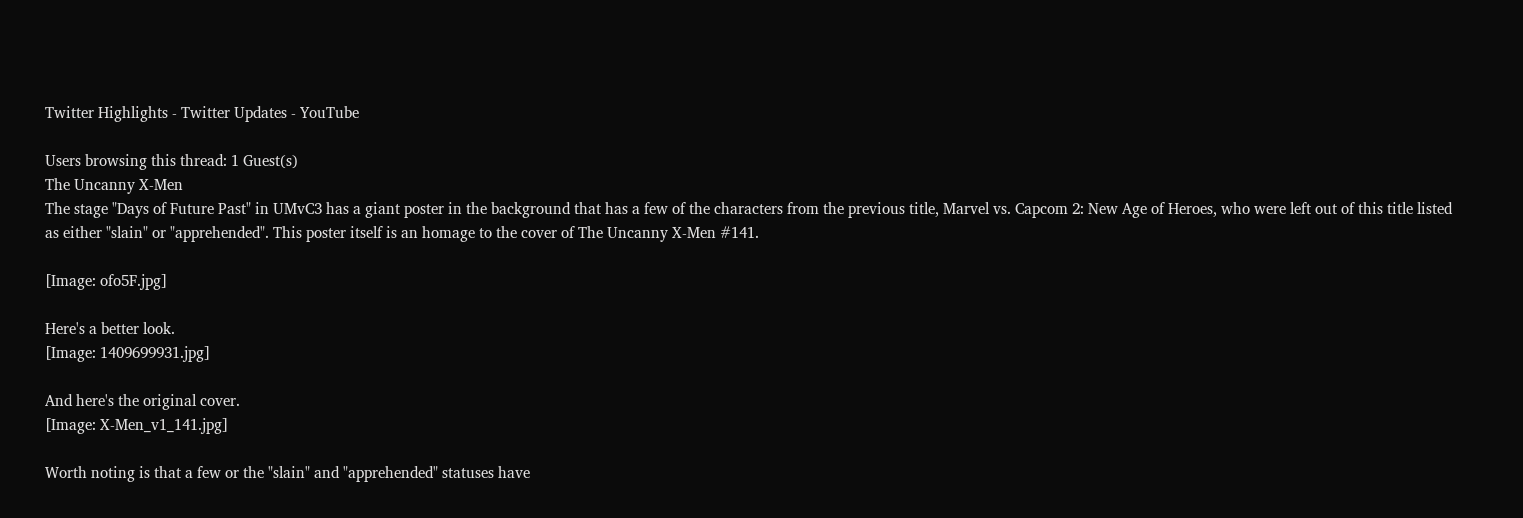Twitter Highlights - Twitter Updates - YouTube

Users browsing this thread: 1 Guest(s)
The Uncanny X-Men
The stage "Days of Future Past" in UMvC3 has a giant poster in the background that has a few of the characters from the previous title, Marvel vs. Capcom 2: New Age of Heroes, who were left out of this title listed as either "slain" or "apprehended". This poster itself is an homage to the cover of The Uncanny X-Men #141.

[Image: ofo5F.jpg]

Here's a better look.
[Image: 1409699931.jpg]

And here's the original cover.
[Image: X-Men_v1_141.jpg]

Worth noting is that a few or the "slain" and "apprehended" statuses have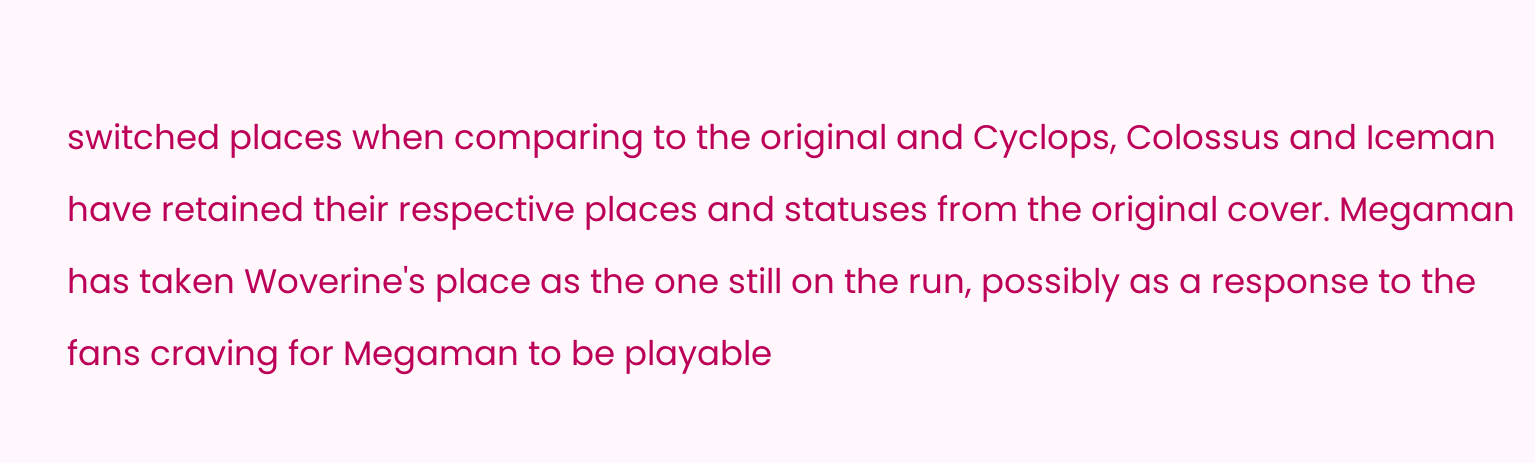switched places when comparing to the original and Cyclops, Colossus and Iceman have retained their respective places and statuses from the original cover. Megaman has taken Woverine's place as the one still on the run, possibly as a response to the fans craving for Megaman to be playable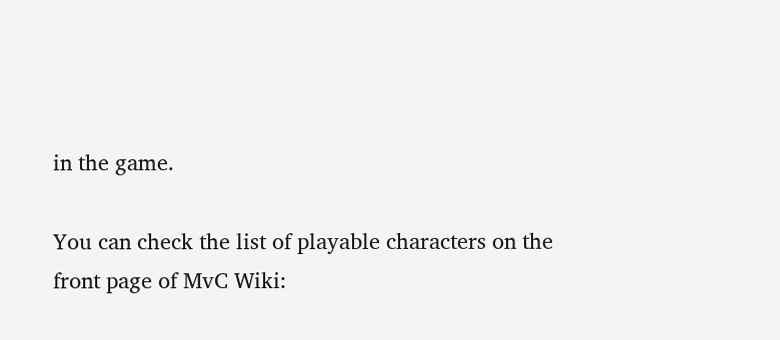in the game.

You can check the list of playable characters on the front page of MvC Wiki: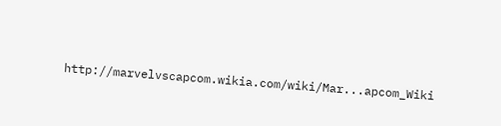http://marvelvscapcom.wikia.com/wiki/Mar...apcom_Wiki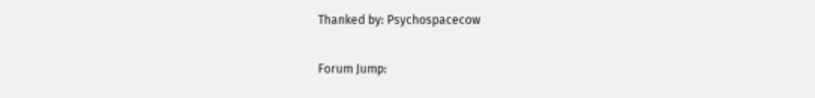Thanked by: Psychospacecow

Forum Jump: